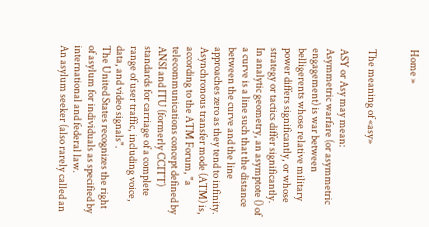Home »


The meaning of «asy»

ASY or Asy may mean:
Asymmetric warfare (or asymmetric engagement) is war between belligerents whose relative military power differs significantly, or whose strategy or tactics differ significantly.
In analytic geometry, an asymptote () of a curve is a line such that the distance between the curve and the line approaches zero as they tend to infinity.
Asynchronous transfer mode (ATM) is, according to the ATM Forum, "a telecommunications concept defined by ANSI and ITU (formerly CCITT) standards for carriage of a complete range of user traffic, including voice, data, and video signals".
The United States recognizes the right of asylum for individuals as specified by international and federal law.
An asylum seeker (also rarely called an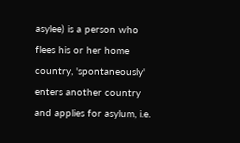asylee) is a person who flees his or her home country, 'spontaneously' enters another country and applies for asylum, i.e.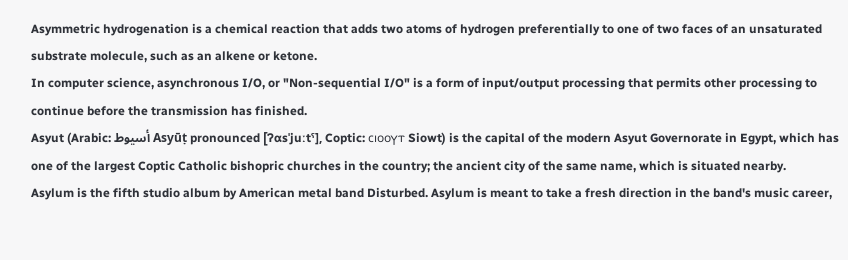Asymmetric hydrogenation is a chemical reaction that adds two atoms of hydrogen preferentially to one of two faces of an unsaturated substrate molecule, such as an alkene or ketone.
In computer science, asynchronous I/O, or "Non-sequential I/O" is a form of input/output processing that permits other processing to continue before the transmission has finished.
Asyut (Arabic: أسيوط Asyūṭ pronounced [ʔɑsˈjuːtˤ], Coptic: ⲥⲓⲟⲟⲩⲧ Siowt) is the capital of the modern Asyut Governorate in Egypt, which has one of the largest Coptic Catholic bishopric churches in the country; the ancient city of the same name, which is situated nearby.
Asylum is the fifth studio album by American metal band Disturbed. Asylum is meant to take a fresh direction in the band's music career,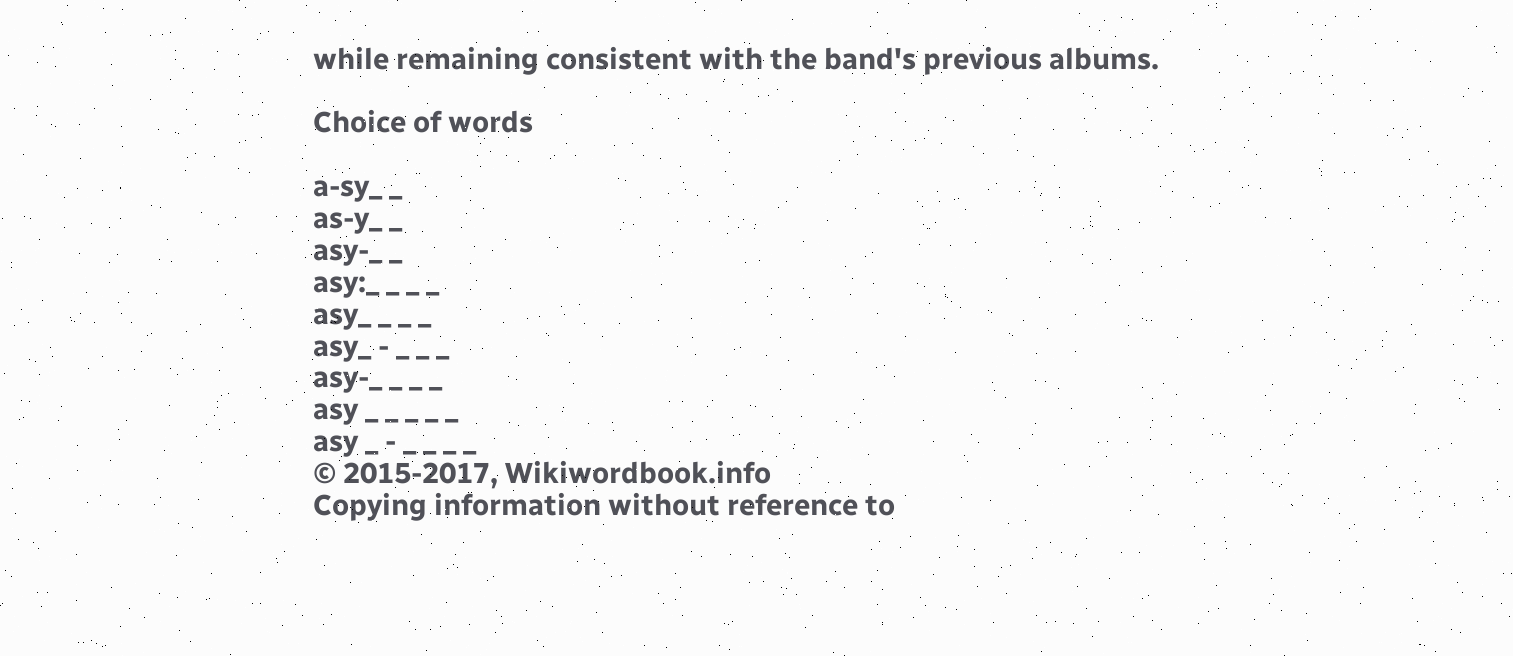while remaining consistent with the band's previous albums.

Choice of words

a-sy_ _
as-y_ _
asy-_ _
asy:_ _ _ _
asy_ _ _ _
asy_ - _ _ _
asy-_ _ _ _
asy _ _ _ _ _
asy _ - _ _ _ _
© 2015-2017, Wikiwordbook.info
Copying information without reference to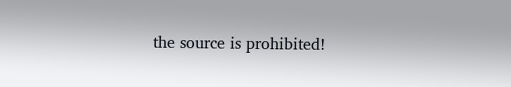the source is prohibited!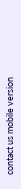contact us mobile version